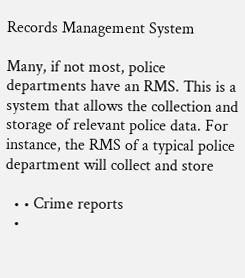Records Management System

Many, if not most, police departments have an RMS. This is a system that allows the collection and storage of relevant police data. For instance, the RMS of a typical police department will collect and store

  • • Crime reports
  •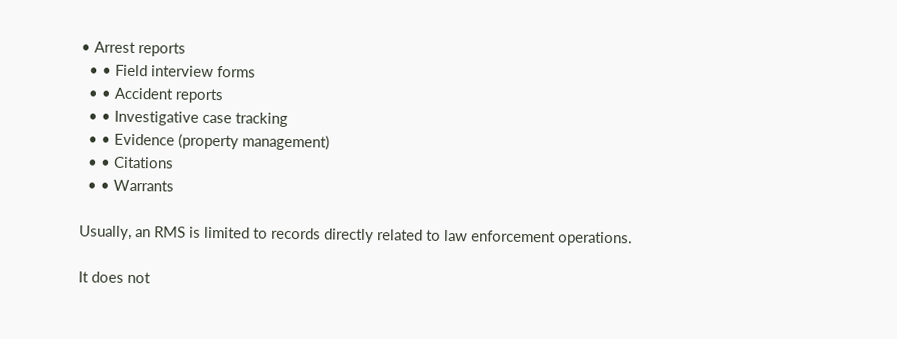• Arrest reports
  • • Field interview forms
  • • Accident reports
  • • Investigative case tracking
  • • Evidence (property management)
  • • Citations
  • • Warrants

Usually, an RMS is limited to records directly related to law enforcement operations.

It does not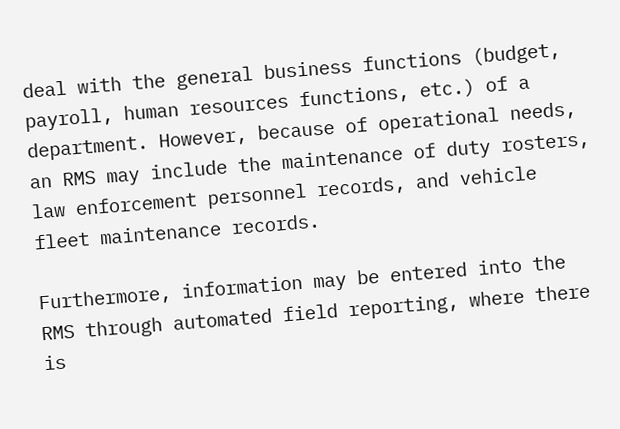deal with the general business functions (budget, payroll, human resources functions, etc.) of a department. However, because of operational needs, an RMS may include the maintenance of duty rosters, law enforcement personnel records, and vehicle fleet maintenance records.

Furthermore, information may be entered into the RMS through automated field reporting, where there is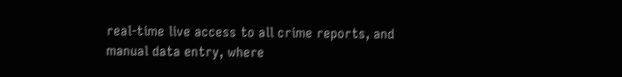real-time live access to all crime reports, and manual data entry, where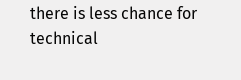there is less chance for technical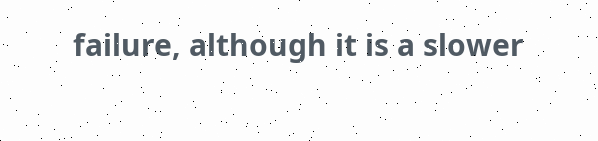failure, although it is a slower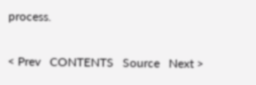process.

< Prev   CONTENTS   Source   Next >